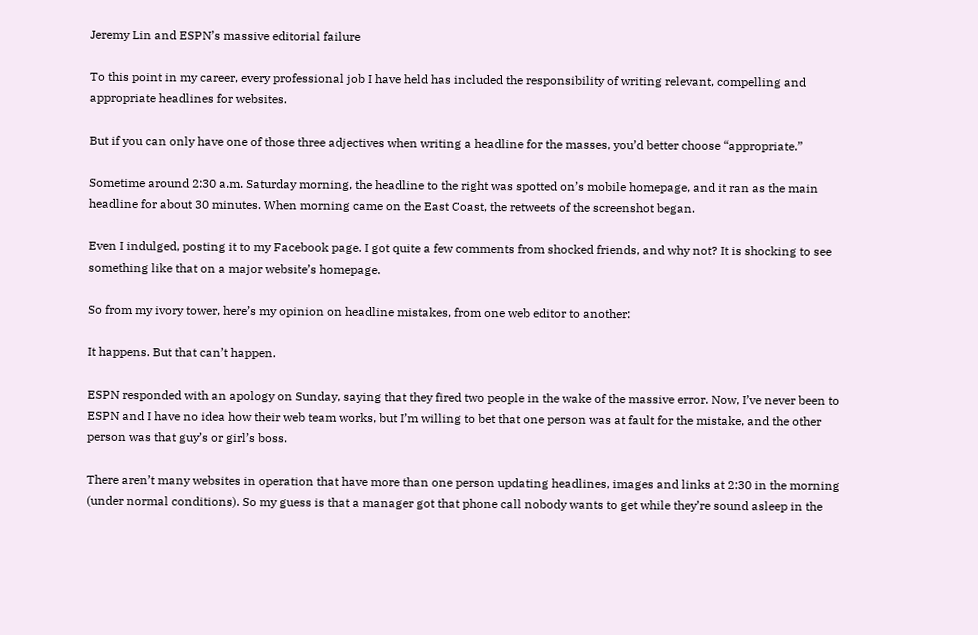Jeremy Lin and ESPN’s massive editorial failure

To this point in my career, every professional job I have held has included the responsibility of writing relevant, compelling and appropriate headlines for websites.

But if you can only have one of those three adjectives when writing a headline for the masses, you’d better choose “appropriate.”

Sometime around 2:30 a.m. Saturday morning, the headline to the right was spotted on’s mobile homepage, and it ran as the main headline for about 30 minutes. When morning came on the East Coast, the retweets of the screenshot began.

Even I indulged, posting it to my Facebook page. I got quite a few comments from shocked friends, and why not? It is shocking to see something like that on a major website’s homepage.

So from my ivory tower, here’s my opinion on headline mistakes, from one web editor to another:

It happens. But that can’t happen.

ESPN responded with an apology on Sunday, saying that they fired two people in the wake of the massive error. Now, I’ve never been to ESPN and I have no idea how their web team works, but I’m willing to bet that one person was at fault for the mistake, and the other person was that guy’s or girl’s boss.

There aren’t many websites in operation that have more than one person updating headlines, images and links at 2:30 in the morning (under normal conditions). So my guess is that a manager got that phone call nobody wants to get while they’re sound asleep in the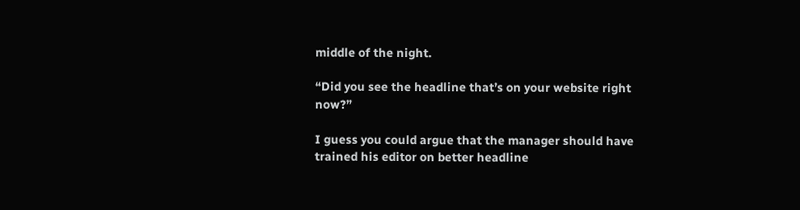middle of the night.

“Did you see the headline that’s on your website right now?”

I guess you could argue that the manager should have trained his editor on better headline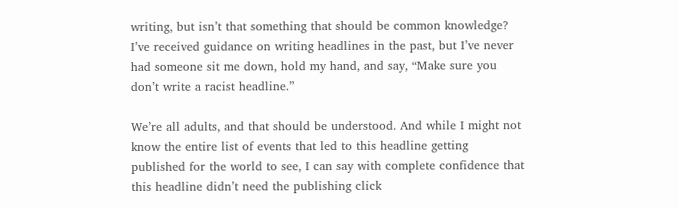writing, but isn’t that something that should be common knowledge? I’ve received guidance on writing headlines in the past, but I’ve never had someone sit me down, hold my hand, and say, “Make sure you don’t write a racist headline.”

We’re all adults, and that should be understood. And while I might not know the entire list of events that led to this headline getting published for the world to see, I can say with complete confidence that this headline didn’t need the publishing click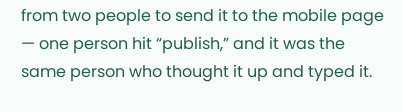from two people to send it to the mobile page — one person hit “publish,” and it was the same person who thought it up and typed it.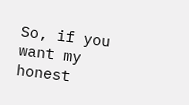So, if you want my honest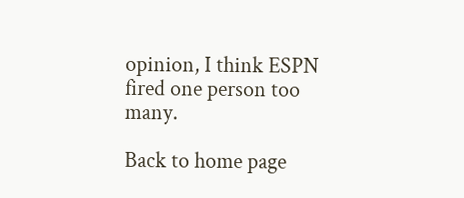opinion, I think ESPN fired one person too many.

Back to home page